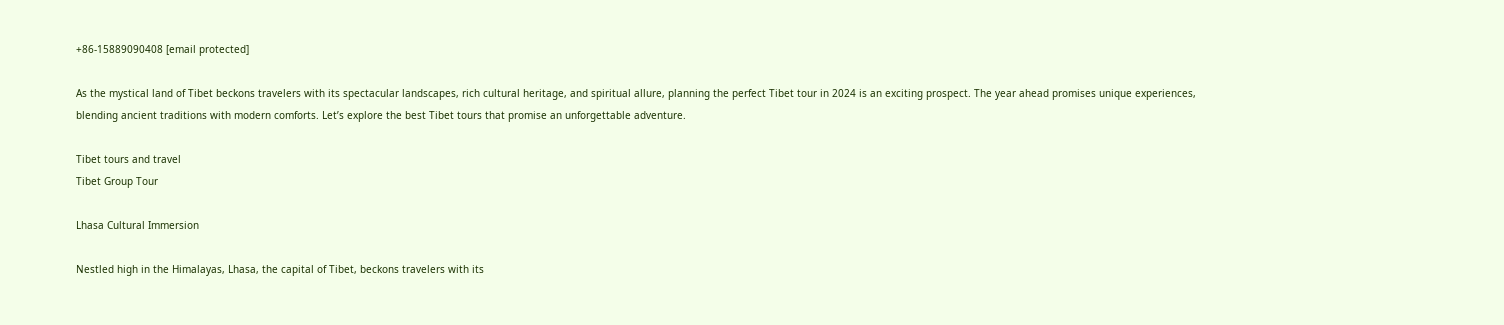+86-15889090408 [email protected]

As the mystical land of Tibet beckons travelers with its spectacular landscapes, rich cultural heritage, and spiritual allure, planning the perfect Tibet tour in 2024 is an exciting prospect. The year ahead promises unique experiences, blending ancient traditions with modern comforts. Let’s explore the best Tibet tours that promise an unforgettable adventure.

Tibet tours and travel
Tibet Group Tour

Lhasa Cultural Immersion

Nestled high in the Himalayas, Lhasa, the capital of Tibet, beckons travelers with its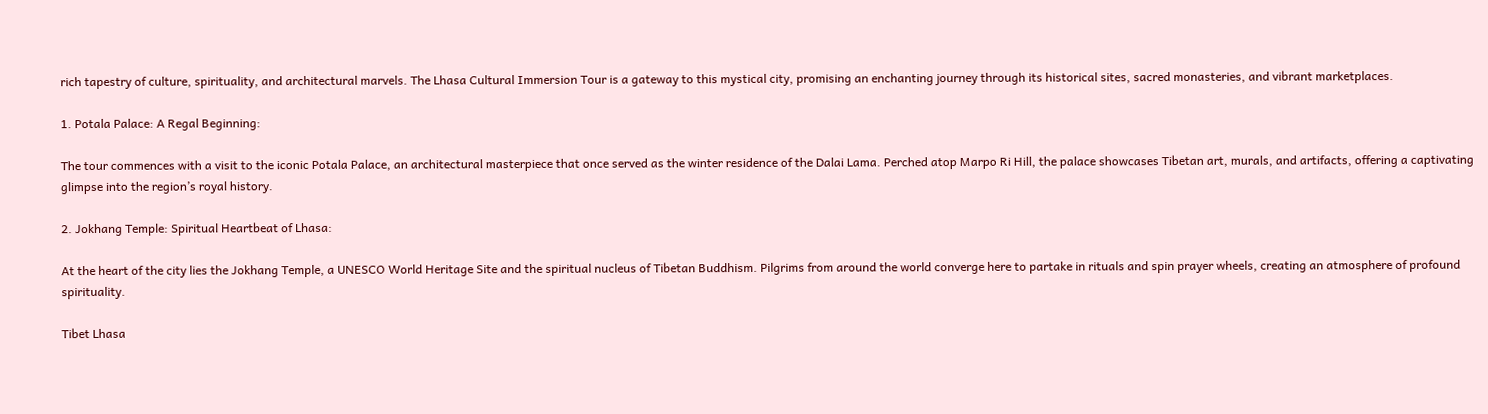rich tapestry of culture, spirituality, and architectural marvels. The Lhasa Cultural Immersion Tour is a gateway to this mystical city, promising an enchanting journey through its historical sites, sacred monasteries, and vibrant marketplaces.

1. Potala Palace: A Regal Beginning:

The tour commences with a visit to the iconic Potala Palace, an architectural masterpiece that once served as the winter residence of the Dalai Lama. Perched atop Marpo Ri Hill, the palace showcases Tibetan art, murals, and artifacts, offering a captivating glimpse into the region’s royal history.

2. Jokhang Temple: Spiritual Heartbeat of Lhasa:

At the heart of the city lies the Jokhang Temple, a UNESCO World Heritage Site and the spiritual nucleus of Tibetan Buddhism. Pilgrims from around the world converge here to partake in rituals and spin prayer wheels, creating an atmosphere of profound spirituality.

Tibet Lhasa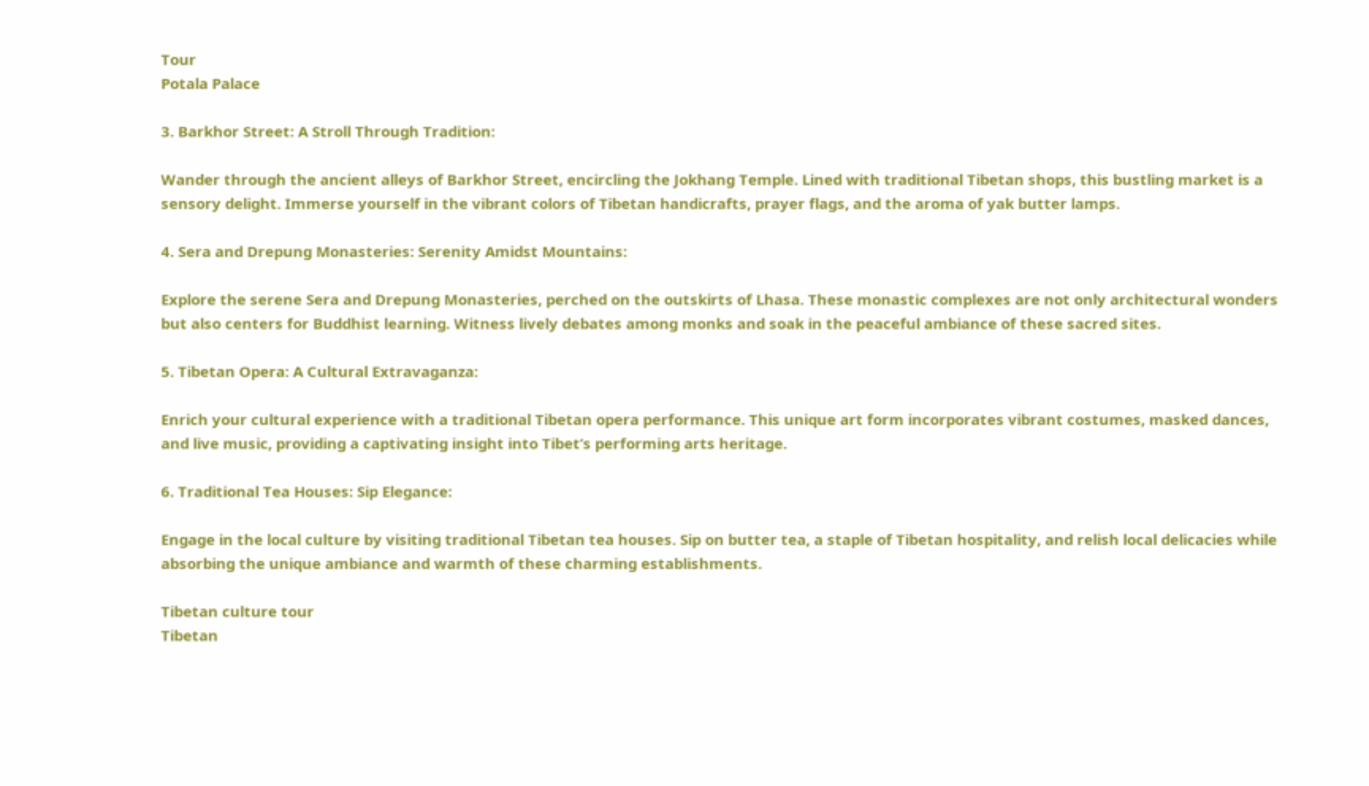Tour
Potala Palace

3. Barkhor Street: A Stroll Through Tradition:

Wander through the ancient alleys of Barkhor Street, encircling the Jokhang Temple. Lined with traditional Tibetan shops, this bustling market is a sensory delight. Immerse yourself in the vibrant colors of Tibetan handicrafts, prayer flags, and the aroma of yak butter lamps.

4. Sera and Drepung Monasteries: Serenity Amidst Mountains:

Explore the serene Sera and Drepung Monasteries, perched on the outskirts of Lhasa. These monastic complexes are not only architectural wonders but also centers for Buddhist learning. Witness lively debates among monks and soak in the peaceful ambiance of these sacred sites.

5. Tibetan Opera: A Cultural Extravaganza:

Enrich your cultural experience with a traditional Tibetan opera performance. This unique art form incorporates vibrant costumes, masked dances, and live music, providing a captivating insight into Tibet’s performing arts heritage.

6. Traditional Tea Houses: Sip Elegance:

Engage in the local culture by visiting traditional Tibetan tea houses. Sip on butter tea, a staple of Tibetan hospitality, and relish local delicacies while absorbing the unique ambiance and warmth of these charming establishments.

Tibetan culture tour
Tibetan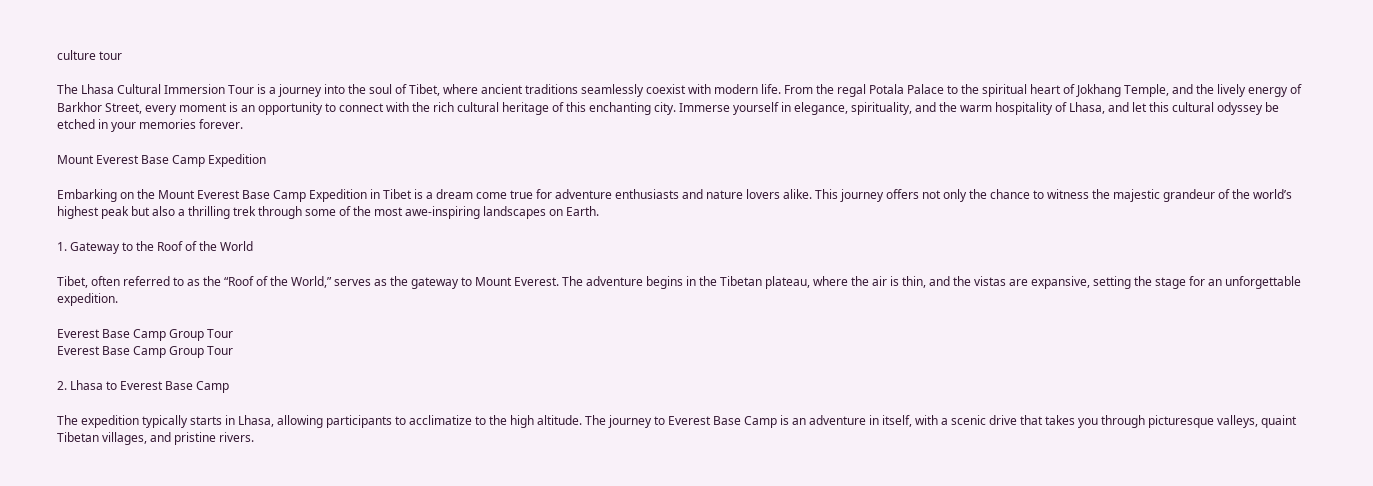culture tour

The Lhasa Cultural Immersion Tour is a journey into the soul of Tibet, where ancient traditions seamlessly coexist with modern life. From the regal Potala Palace to the spiritual heart of Jokhang Temple, and the lively energy of Barkhor Street, every moment is an opportunity to connect with the rich cultural heritage of this enchanting city. Immerse yourself in elegance, spirituality, and the warm hospitality of Lhasa, and let this cultural odyssey be etched in your memories forever.

Mount Everest Base Camp Expedition

Embarking on the Mount Everest Base Camp Expedition in Tibet is a dream come true for adventure enthusiasts and nature lovers alike. This journey offers not only the chance to witness the majestic grandeur of the world’s highest peak but also a thrilling trek through some of the most awe-inspiring landscapes on Earth.

1. Gateway to the Roof of the World

Tibet, often referred to as the “Roof of the World,” serves as the gateway to Mount Everest. The adventure begins in the Tibetan plateau, where the air is thin, and the vistas are expansive, setting the stage for an unforgettable expedition.

Everest Base Camp Group Tour
Everest Base Camp Group Tour

2. Lhasa to Everest Base Camp

The expedition typically starts in Lhasa, allowing participants to acclimatize to the high altitude. The journey to Everest Base Camp is an adventure in itself, with a scenic drive that takes you through picturesque valleys, quaint Tibetan villages, and pristine rivers.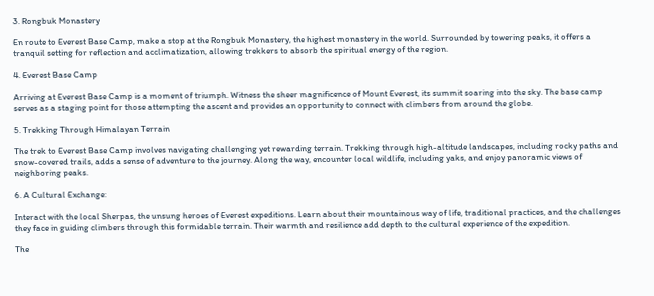3. Rongbuk Monastery

En route to Everest Base Camp, make a stop at the Rongbuk Monastery, the highest monastery in the world. Surrounded by towering peaks, it offers a tranquil setting for reflection and acclimatization, allowing trekkers to absorb the spiritual energy of the region.

4. Everest Base Camp

Arriving at Everest Base Camp is a moment of triumph. Witness the sheer magnificence of Mount Everest, its summit soaring into the sky. The base camp serves as a staging point for those attempting the ascent and provides an opportunity to connect with climbers from around the globe.

5. Trekking Through Himalayan Terrain

The trek to Everest Base Camp involves navigating challenging yet rewarding terrain. Trekking through high-altitude landscapes, including rocky paths and snow-covered trails, adds a sense of adventure to the journey. Along the way, encounter local wildlife, including yaks, and enjoy panoramic views of neighboring peaks.

6. A Cultural Exchange:

Interact with the local Sherpas, the unsung heroes of Everest expeditions. Learn about their mountainous way of life, traditional practices, and the challenges they face in guiding climbers through this formidable terrain. Their warmth and resilience add depth to the cultural experience of the expedition.

The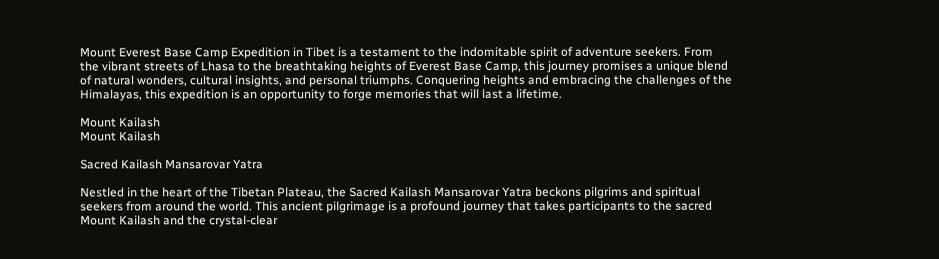Mount Everest Base Camp Expedition in Tibet is a testament to the indomitable spirit of adventure seekers. From the vibrant streets of Lhasa to the breathtaking heights of Everest Base Camp, this journey promises a unique blend of natural wonders, cultural insights, and personal triumphs. Conquering heights and embracing the challenges of the Himalayas, this expedition is an opportunity to forge memories that will last a lifetime.

Mount Kailash
Mount Kailash

Sacred Kailash Mansarovar Yatra

Nestled in the heart of the Tibetan Plateau, the Sacred Kailash Mansarovar Yatra beckons pilgrims and spiritual seekers from around the world. This ancient pilgrimage is a profound journey that takes participants to the sacred Mount Kailash and the crystal-clear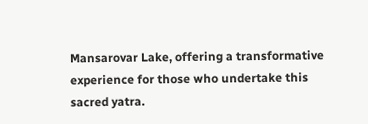Mansarovar Lake, offering a transformative experience for those who undertake this sacred yatra.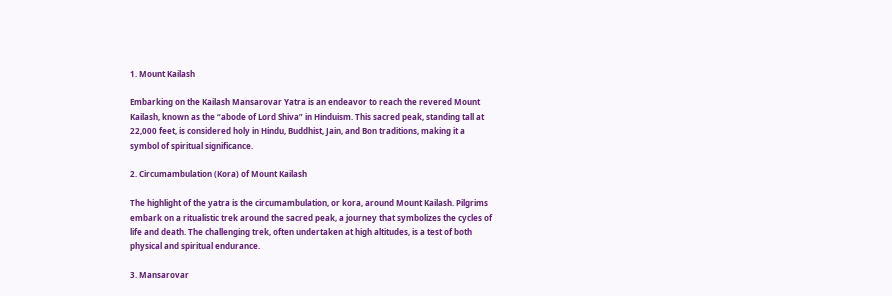1. Mount Kailash

Embarking on the Kailash Mansarovar Yatra is an endeavor to reach the revered Mount Kailash, known as the “abode of Lord Shiva” in Hinduism. This sacred peak, standing tall at 22,000 feet, is considered holy in Hindu, Buddhist, Jain, and Bon traditions, making it a symbol of spiritual significance.

2. Circumambulation (Kora) of Mount Kailash

The highlight of the yatra is the circumambulation, or kora, around Mount Kailash. Pilgrims embark on a ritualistic trek around the sacred peak, a journey that symbolizes the cycles of life and death. The challenging trek, often undertaken at high altitudes, is a test of both physical and spiritual endurance.

3. Mansarovar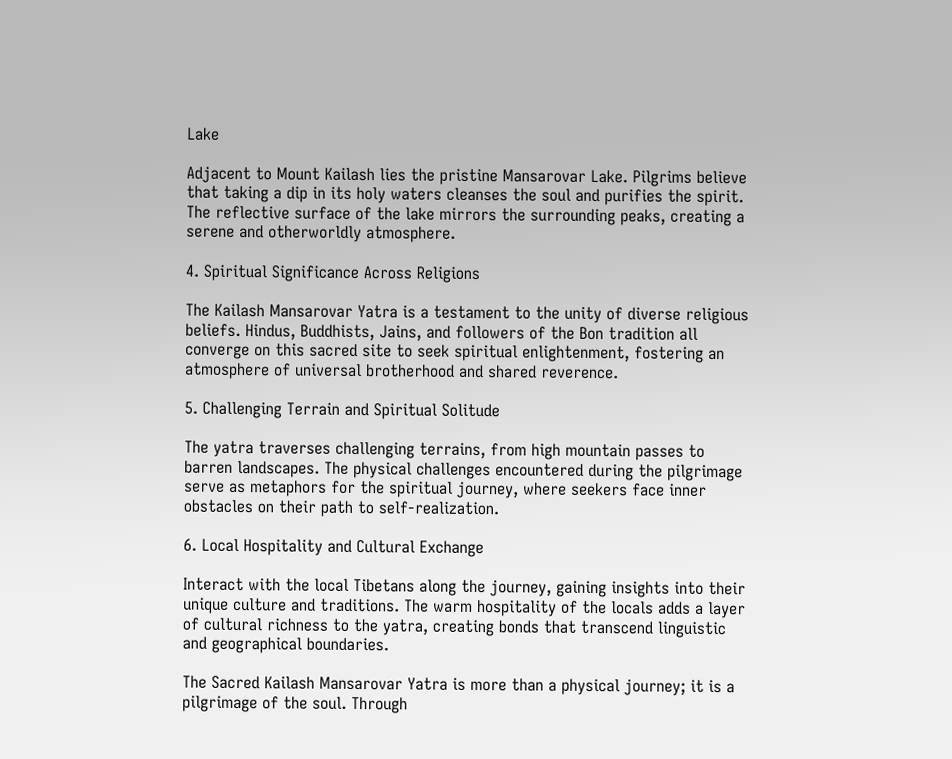Lake

Adjacent to Mount Kailash lies the pristine Mansarovar Lake. Pilgrims believe that taking a dip in its holy waters cleanses the soul and purifies the spirit. The reflective surface of the lake mirrors the surrounding peaks, creating a serene and otherworldly atmosphere.

4. Spiritual Significance Across Religions

The Kailash Mansarovar Yatra is a testament to the unity of diverse religious beliefs. Hindus, Buddhists, Jains, and followers of the Bon tradition all converge on this sacred site to seek spiritual enlightenment, fostering an atmosphere of universal brotherhood and shared reverence.

5. Challenging Terrain and Spiritual Solitude

The yatra traverses challenging terrains, from high mountain passes to barren landscapes. The physical challenges encountered during the pilgrimage serve as metaphors for the spiritual journey, where seekers face inner obstacles on their path to self-realization.

6. Local Hospitality and Cultural Exchange

Interact with the local Tibetans along the journey, gaining insights into their unique culture and traditions. The warm hospitality of the locals adds a layer of cultural richness to the yatra, creating bonds that transcend linguistic and geographical boundaries.

The Sacred Kailash Mansarovar Yatra is more than a physical journey; it is a pilgrimage of the soul. Through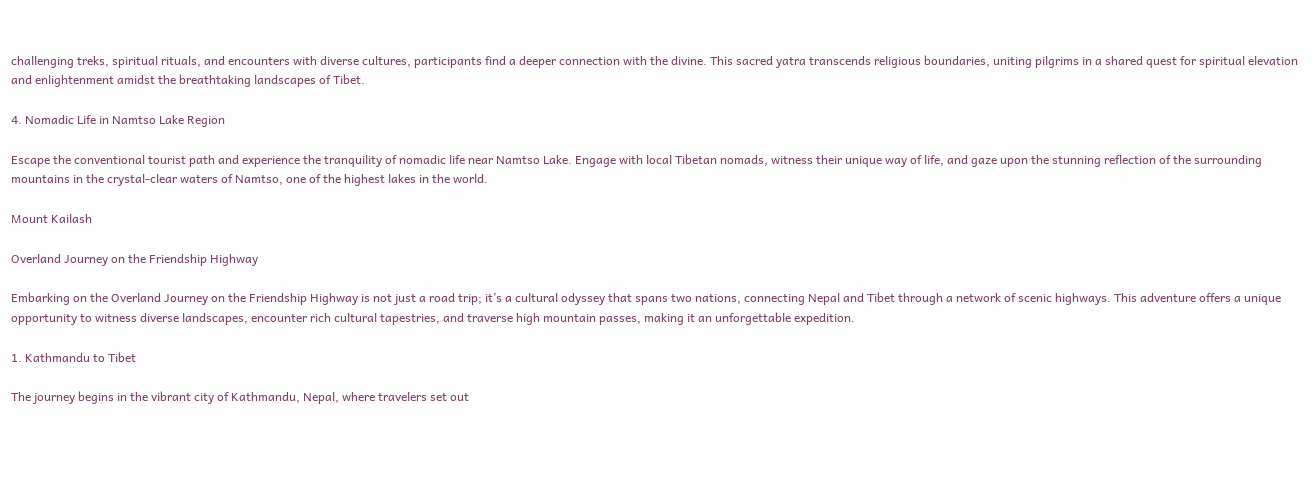challenging treks, spiritual rituals, and encounters with diverse cultures, participants find a deeper connection with the divine. This sacred yatra transcends religious boundaries, uniting pilgrims in a shared quest for spiritual elevation and enlightenment amidst the breathtaking landscapes of Tibet.

4. Nomadic Life in Namtso Lake Region

Escape the conventional tourist path and experience the tranquility of nomadic life near Namtso Lake. Engage with local Tibetan nomads, witness their unique way of life, and gaze upon the stunning reflection of the surrounding mountains in the crystal-clear waters of Namtso, one of the highest lakes in the world.

Mount Kailash

Overland Journey on the Friendship Highway

Embarking on the Overland Journey on the Friendship Highway is not just a road trip; it’s a cultural odyssey that spans two nations, connecting Nepal and Tibet through a network of scenic highways. This adventure offers a unique opportunity to witness diverse landscapes, encounter rich cultural tapestries, and traverse high mountain passes, making it an unforgettable expedition.

1. Kathmandu to Tibet

The journey begins in the vibrant city of Kathmandu, Nepal, where travelers set out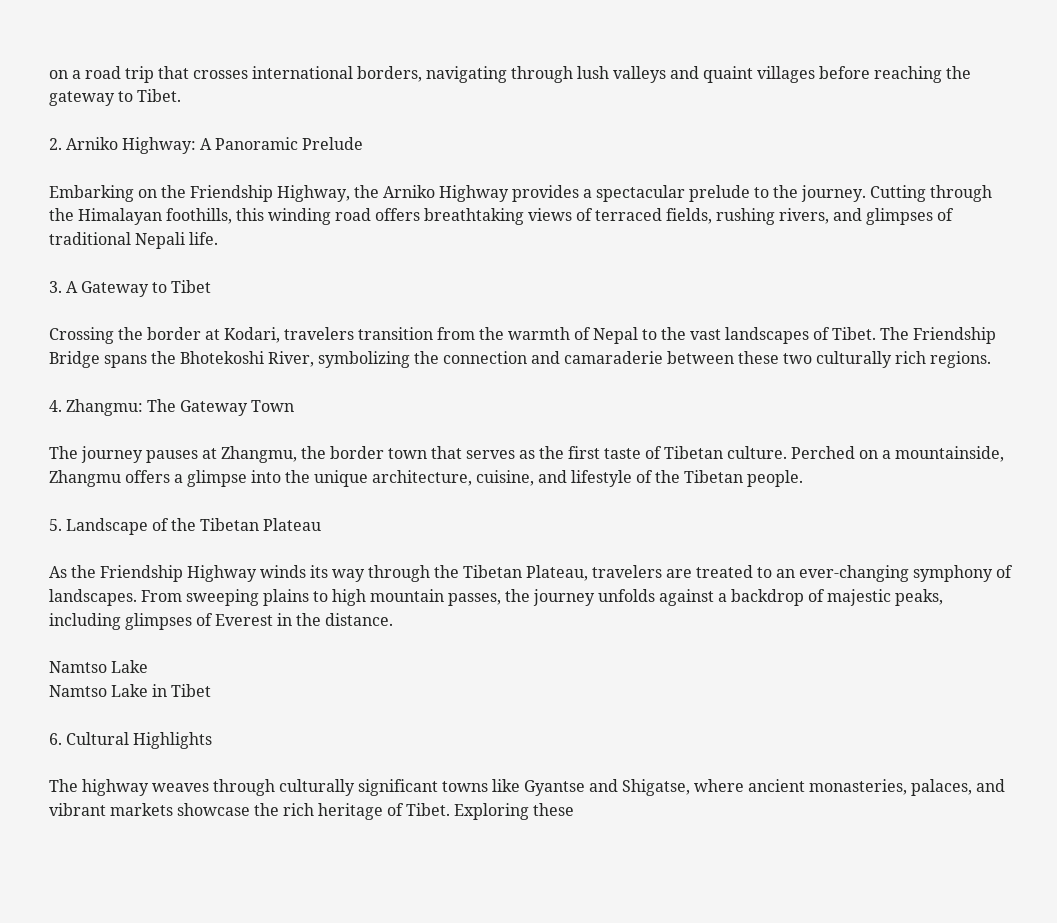on a road trip that crosses international borders, navigating through lush valleys and quaint villages before reaching the gateway to Tibet.

2. Arniko Highway: A Panoramic Prelude

Embarking on the Friendship Highway, the Arniko Highway provides a spectacular prelude to the journey. Cutting through the Himalayan foothills, this winding road offers breathtaking views of terraced fields, rushing rivers, and glimpses of traditional Nepali life.

3. A Gateway to Tibet

Crossing the border at Kodari, travelers transition from the warmth of Nepal to the vast landscapes of Tibet. The Friendship Bridge spans the Bhotekoshi River, symbolizing the connection and camaraderie between these two culturally rich regions.

4. Zhangmu: The Gateway Town

The journey pauses at Zhangmu, the border town that serves as the first taste of Tibetan culture. Perched on a mountainside, Zhangmu offers a glimpse into the unique architecture, cuisine, and lifestyle of the Tibetan people.

5. Landscape of the Tibetan Plateau

As the Friendship Highway winds its way through the Tibetan Plateau, travelers are treated to an ever-changing symphony of landscapes. From sweeping plains to high mountain passes, the journey unfolds against a backdrop of majestic peaks, including glimpses of Everest in the distance.

Namtso Lake
Namtso Lake in Tibet

6. Cultural Highlights

The highway weaves through culturally significant towns like Gyantse and Shigatse, where ancient monasteries, palaces, and vibrant markets showcase the rich heritage of Tibet. Exploring these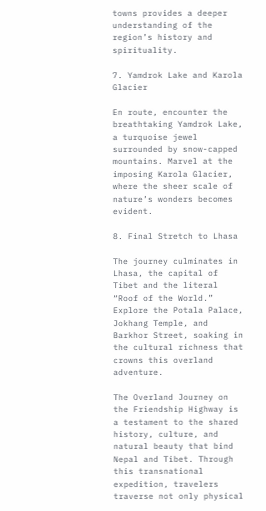towns provides a deeper understanding of the region’s history and spirituality.

7. Yamdrok Lake and Karola Glacier

En route, encounter the breathtaking Yamdrok Lake, a turquoise jewel surrounded by snow-capped mountains. Marvel at the imposing Karola Glacier, where the sheer scale of nature’s wonders becomes evident.

8. Final Stretch to Lhasa

The journey culminates in Lhasa, the capital of Tibet and the literal “Roof of the World.” Explore the Potala Palace, Jokhang Temple, and Barkhor Street, soaking in the cultural richness that crowns this overland adventure.

The Overland Journey on the Friendship Highway is a testament to the shared history, culture, and natural beauty that bind Nepal and Tibet. Through this transnational expedition, travelers traverse not only physical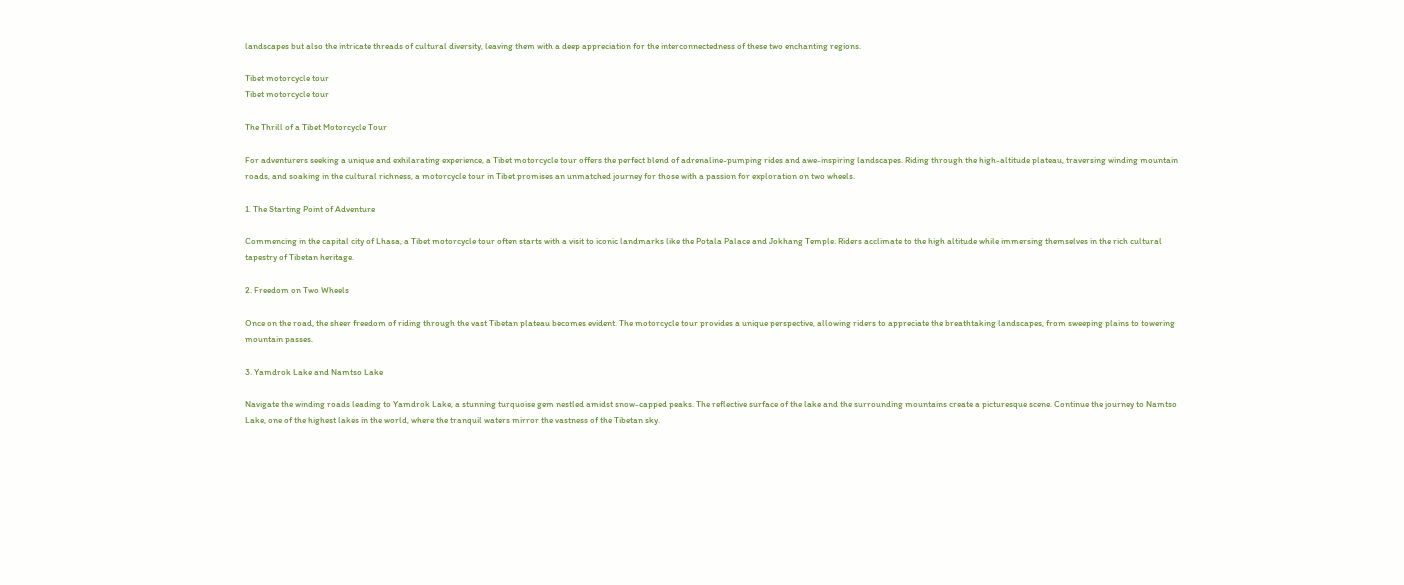landscapes but also the intricate threads of cultural diversity, leaving them with a deep appreciation for the interconnectedness of these two enchanting regions.

Tibet motorcycle tour
Tibet motorcycle tour

The Thrill of a Tibet Motorcycle Tour

For adventurers seeking a unique and exhilarating experience, a Tibet motorcycle tour offers the perfect blend of adrenaline-pumping rides and awe-inspiring landscapes. Riding through the high-altitude plateau, traversing winding mountain roads, and soaking in the cultural richness, a motorcycle tour in Tibet promises an unmatched journey for those with a passion for exploration on two wheels.

1. The Starting Point of Adventure

Commencing in the capital city of Lhasa, a Tibet motorcycle tour often starts with a visit to iconic landmarks like the Potala Palace and Jokhang Temple. Riders acclimate to the high altitude while immersing themselves in the rich cultural tapestry of Tibetan heritage.

2. Freedom on Two Wheels

Once on the road, the sheer freedom of riding through the vast Tibetan plateau becomes evident. The motorcycle tour provides a unique perspective, allowing riders to appreciate the breathtaking landscapes, from sweeping plains to towering mountain passes.

3. Yamdrok Lake and Namtso Lake

Navigate the winding roads leading to Yamdrok Lake, a stunning turquoise gem nestled amidst snow-capped peaks. The reflective surface of the lake and the surrounding mountains create a picturesque scene. Continue the journey to Namtso Lake, one of the highest lakes in the world, where the tranquil waters mirror the vastness of the Tibetan sky.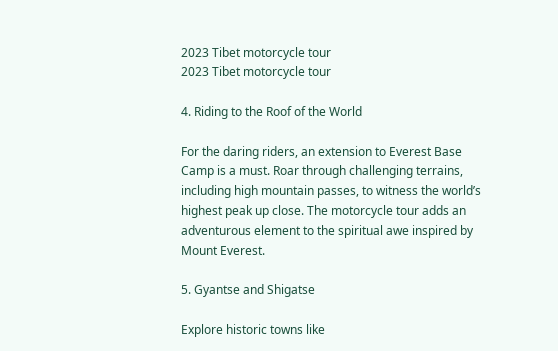2023 Tibet motorcycle tour
2023 Tibet motorcycle tour

4. Riding to the Roof of the World

For the daring riders, an extension to Everest Base Camp is a must. Roar through challenging terrains, including high mountain passes, to witness the world’s highest peak up close. The motorcycle tour adds an adventurous element to the spiritual awe inspired by Mount Everest.

5. Gyantse and Shigatse

Explore historic towns like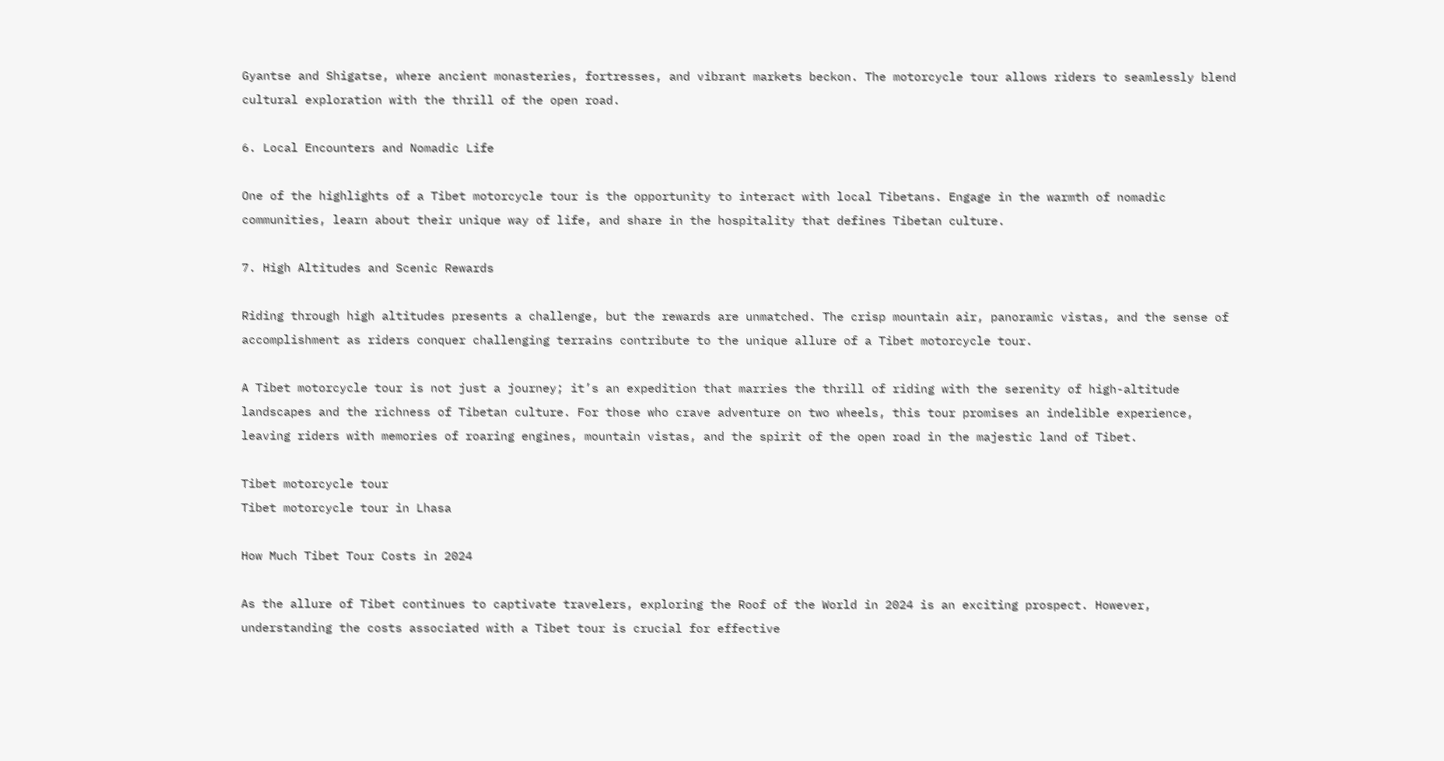Gyantse and Shigatse, where ancient monasteries, fortresses, and vibrant markets beckon. The motorcycle tour allows riders to seamlessly blend cultural exploration with the thrill of the open road.

6. Local Encounters and Nomadic Life

One of the highlights of a Tibet motorcycle tour is the opportunity to interact with local Tibetans. Engage in the warmth of nomadic communities, learn about their unique way of life, and share in the hospitality that defines Tibetan culture.

7. High Altitudes and Scenic Rewards

Riding through high altitudes presents a challenge, but the rewards are unmatched. The crisp mountain air, panoramic vistas, and the sense of accomplishment as riders conquer challenging terrains contribute to the unique allure of a Tibet motorcycle tour.

A Tibet motorcycle tour is not just a journey; it’s an expedition that marries the thrill of riding with the serenity of high-altitude landscapes and the richness of Tibetan culture. For those who crave adventure on two wheels, this tour promises an indelible experience, leaving riders with memories of roaring engines, mountain vistas, and the spirit of the open road in the majestic land of Tibet.

Tibet motorcycle tour
Tibet motorcycle tour in Lhasa

How Much Tibet Tour Costs in 2024

As the allure of Tibet continues to captivate travelers, exploring the Roof of the World in 2024 is an exciting prospect. However, understanding the costs associated with a Tibet tour is crucial for effective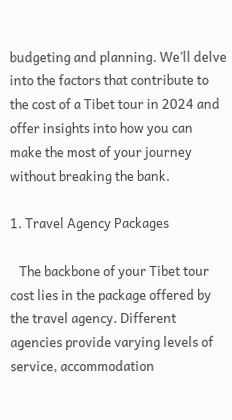budgeting and planning. We’ll delve into the factors that contribute to the cost of a Tibet tour in 2024 and offer insights into how you can make the most of your journey without breaking the bank.

1. Travel Agency Packages

   The backbone of your Tibet tour cost lies in the package offered by the travel agency. Different agencies provide varying levels of service, accommodation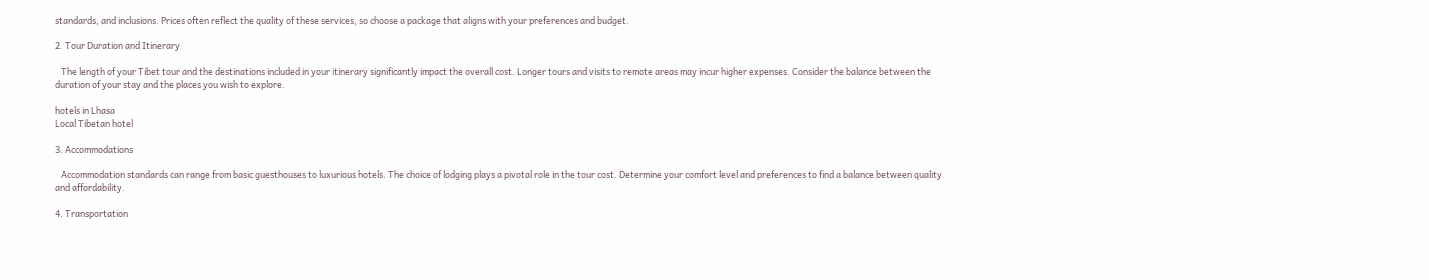standards, and inclusions. Prices often reflect the quality of these services, so choose a package that aligns with your preferences and budget.

2. Tour Duration and Itinerary

   The length of your Tibet tour and the destinations included in your itinerary significantly impact the overall cost. Longer tours and visits to remote areas may incur higher expenses. Consider the balance between the duration of your stay and the places you wish to explore.

hotels in Lhasa
Local Tibetan hotel

3. Accommodations

   Accommodation standards can range from basic guesthouses to luxurious hotels. The choice of lodging plays a pivotal role in the tour cost. Determine your comfort level and preferences to find a balance between quality and affordability.

4. Transportation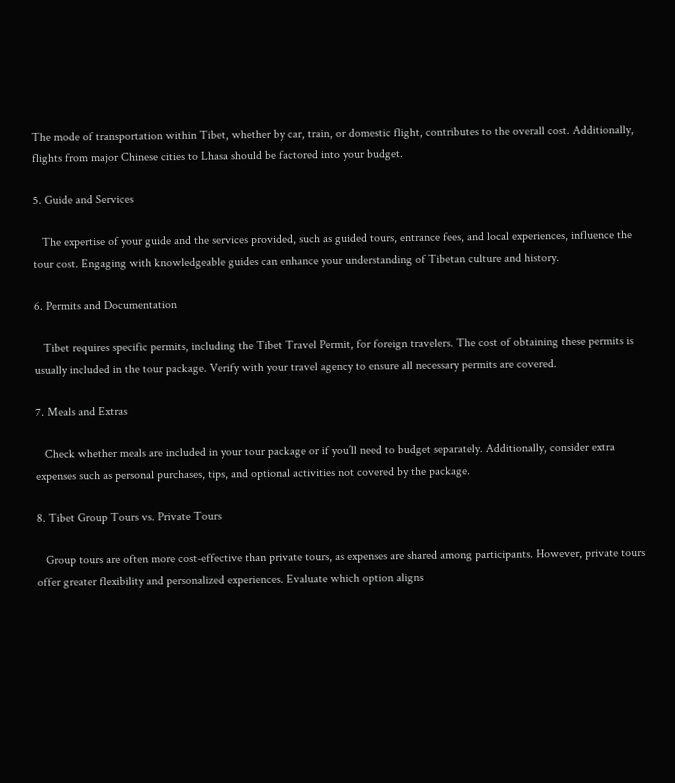The mode of transportation within Tibet, whether by car, train, or domestic flight, contributes to the overall cost. Additionally, flights from major Chinese cities to Lhasa should be factored into your budget.

5. Guide and Services

   The expertise of your guide and the services provided, such as guided tours, entrance fees, and local experiences, influence the tour cost. Engaging with knowledgeable guides can enhance your understanding of Tibetan culture and history.

6. Permits and Documentation

   Tibet requires specific permits, including the Tibet Travel Permit, for foreign travelers. The cost of obtaining these permits is usually included in the tour package. Verify with your travel agency to ensure all necessary permits are covered.

7. Meals and Extras

   Check whether meals are included in your tour package or if you’ll need to budget separately. Additionally, consider extra expenses such as personal purchases, tips, and optional activities not covered by the package.

8. Tibet Group Tours vs. Private Tours

   Group tours are often more cost-effective than private tours, as expenses are shared among participants. However, private tours offer greater flexibility and personalized experiences. Evaluate which option aligns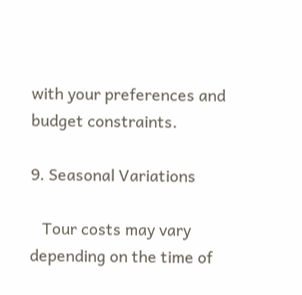with your preferences and budget constraints.

9. Seasonal Variations

   Tour costs may vary depending on the time of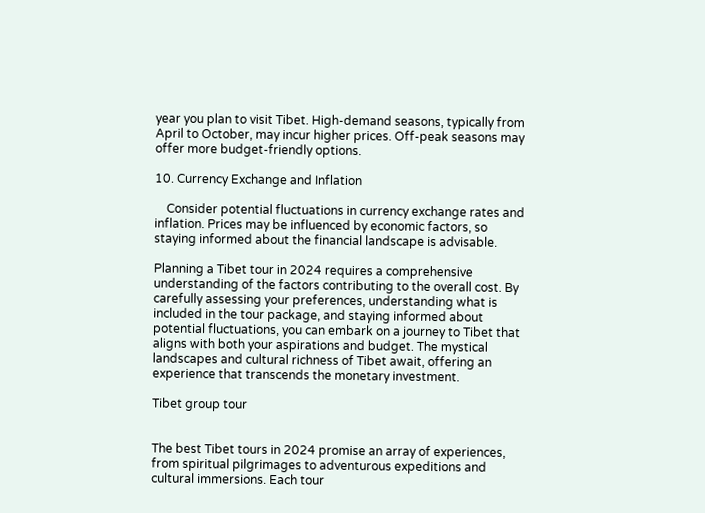year you plan to visit Tibet. High-demand seasons, typically from April to October, may incur higher prices. Off-peak seasons may offer more budget-friendly options.

10. Currency Exchange and Inflation

    Consider potential fluctuations in currency exchange rates and inflation. Prices may be influenced by economic factors, so staying informed about the financial landscape is advisable.

Planning a Tibet tour in 2024 requires a comprehensive understanding of the factors contributing to the overall cost. By carefully assessing your preferences, understanding what is included in the tour package, and staying informed about potential fluctuations, you can embark on a journey to Tibet that aligns with both your aspirations and budget. The mystical landscapes and cultural richness of Tibet await, offering an experience that transcends the monetary investment.

Tibet group tour


The best Tibet tours in 2024 promise an array of experiences, from spiritual pilgrimages to adventurous expeditions and cultural immersions. Each tour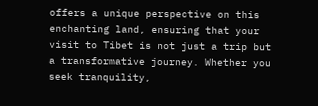offers a unique perspective on this enchanting land, ensuring that your visit to Tibet is not just a trip but a transformative journey. Whether you seek tranquility,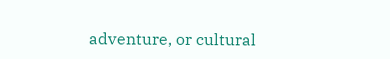adventure, or cultural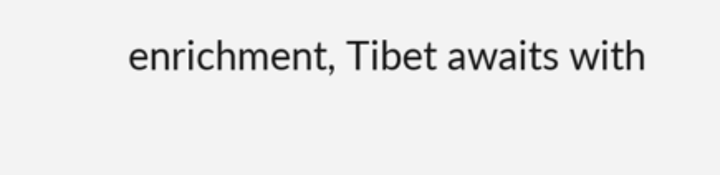enrichment, Tibet awaits with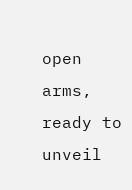open arms, ready to unveil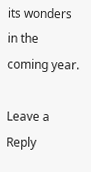its wonders in the coming year.

Leave a Reply